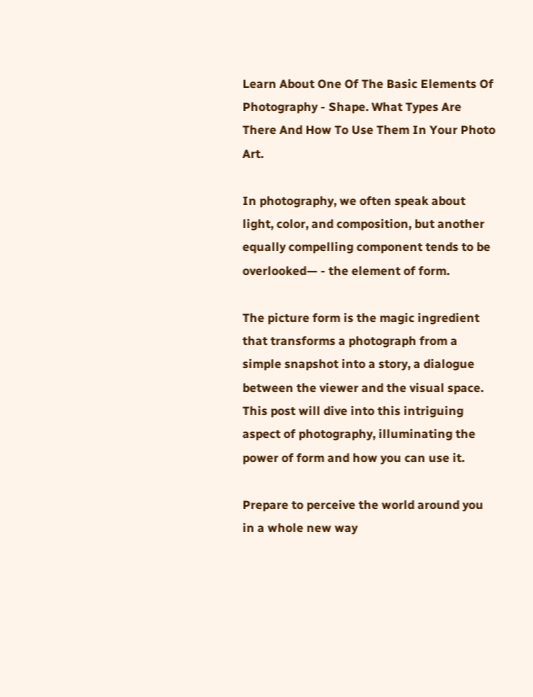Learn About One Of The Basic Elements Of Photography - Shape. What Types Are There And How To Use Them In Your Photo Art.

In photography, we often speak about light, color, and composition, but another equally compelling component tends to be overlooked— - the element of form.

The picture form is the magic ingredient that transforms a photograph from a simple snapshot into a story, a dialogue between the viewer and the visual space. This post will dive into this intriguing aspect of photography, illuminating the power of form and how you can use it.

Prepare to perceive the world around you in a whole new way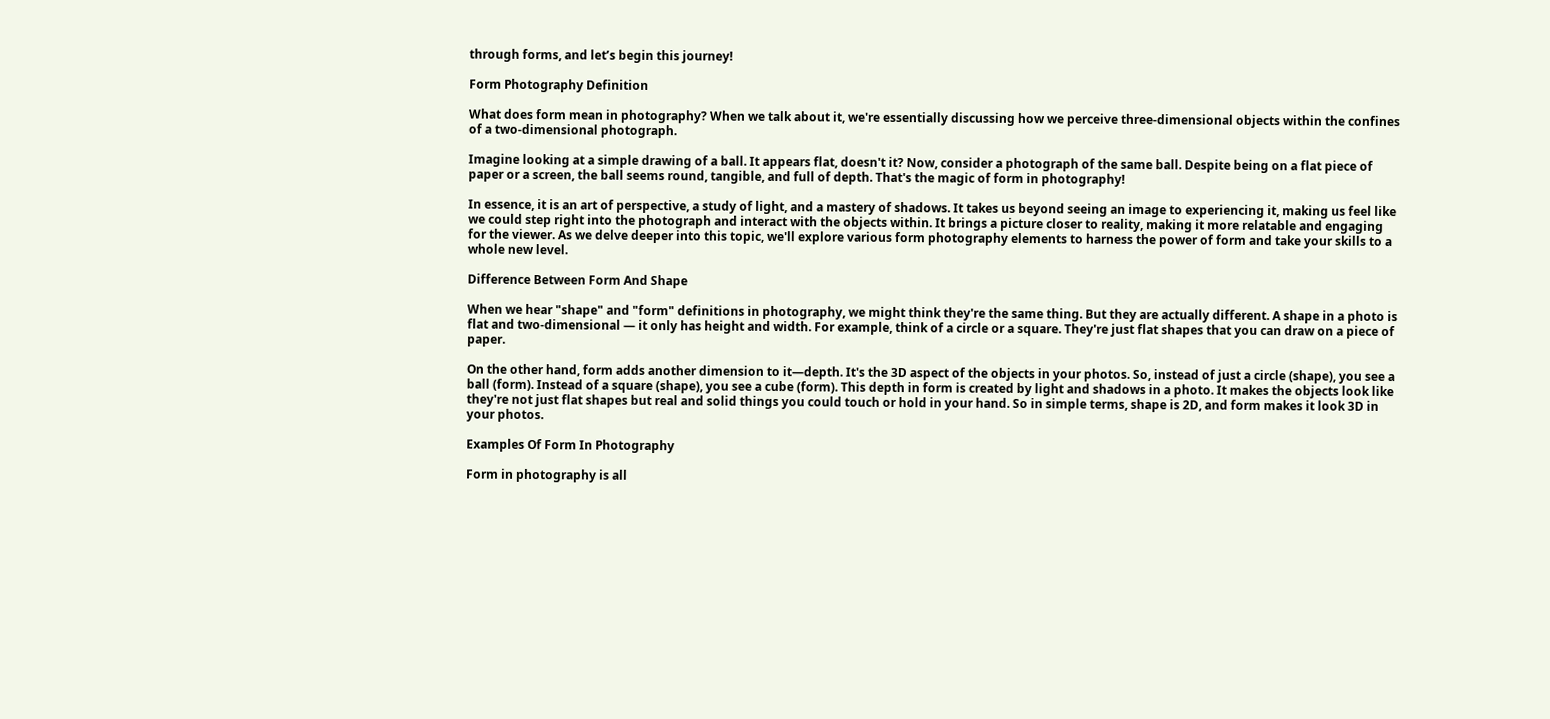through forms, and let’s begin this journey!

Form Photography Definition

What does form mean in photography? When we talk about it, we're essentially discussing how we perceive three-dimensional objects within the confines of a two-dimensional photograph.

Imagine looking at a simple drawing of a ball. It appears flat, doesn't it? Now, consider a photograph of the same ball. Despite being on a flat piece of paper or a screen, the ball seems round, tangible, and full of depth. That's the magic of form in photography!

In essence, it is an art of perspective, a study of light, and a mastery of shadows. It takes us beyond seeing an image to experiencing it, making us feel like we could step right into the photograph and interact with the objects within. It brings a picture closer to reality, making it more relatable and engaging for the viewer. As we delve deeper into this topic, we'll explore various form photography elements to harness the power of form and take your skills to a whole new level.

Difference Between Form And Shape

When we hear "shape" and "form" definitions in photography, we might think they're the same thing. But they are actually different. A shape in a photo is flat and two-dimensional — it only has height and width. For example, think of a circle or a square. They're just flat shapes that you can draw on a piece of paper.

On the other hand, form adds another dimension to it—depth. It's the 3D aspect of the objects in your photos. So, instead of just a circle (shape), you see a ball (form). Instead of a square (shape), you see a cube (form). This depth in form is created by light and shadows in a photo. It makes the objects look like they're not just flat shapes but real and solid things you could touch or hold in your hand. So in simple terms, shape is 2D, and form makes it look 3D in your photos.

Examples Of Form In Photography

Form in photography is all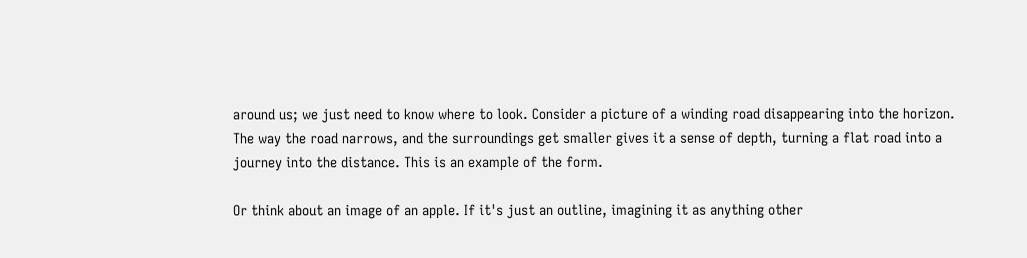around us; we just need to know where to look. Consider a picture of a winding road disappearing into the horizon. The way the road narrows, and the surroundings get smaller gives it a sense of depth, turning a flat road into a journey into the distance. This is an example of the form.

Or think about an image of an apple. If it's just an outline, imagining it as anything other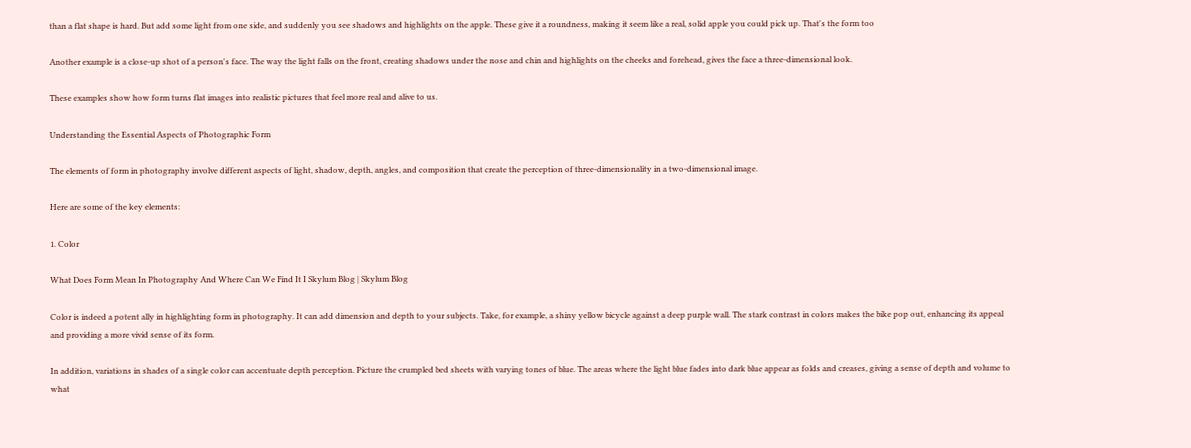than a flat shape is hard. But add some light from one side, and suddenly you see shadows and highlights on the apple. These give it a roundness, making it seem like a real, solid apple you could pick up. That's the form too

Another example is a close-up shot of a person's face. The way the light falls on the front, creating shadows under the nose and chin and highlights on the cheeks and forehead, gives the face a three-dimensional look.

These examples show how form turns flat images into realistic pictures that feel more real and alive to us.

Understanding the Essential Aspects of Photographic Form

The elements of form in photography involve different aspects of light, shadow, depth, angles, and composition that create the perception of three-dimensionality in a two-dimensional image.

Here are some of the key elements:

1. Color

What Does Form Mean In Photography And Where Can We Find It I Skylum Blog | Skylum Blog

Color is indeed a potent ally in highlighting form in photography. It can add dimension and depth to your subjects. Take, for example, a shiny yellow bicycle against a deep purple wall. The stark contrast in colors makes the bike pop out, enhancing its appeal and providing a more vivid sense of its form.

In addition, variations in shades of a single color can accentuate depth perception. Picture the crumpled bed sheets with varying tones of blue. The areas where the light blue fades into dark blue appear as folds and creases, giving a sense of depth and volume to what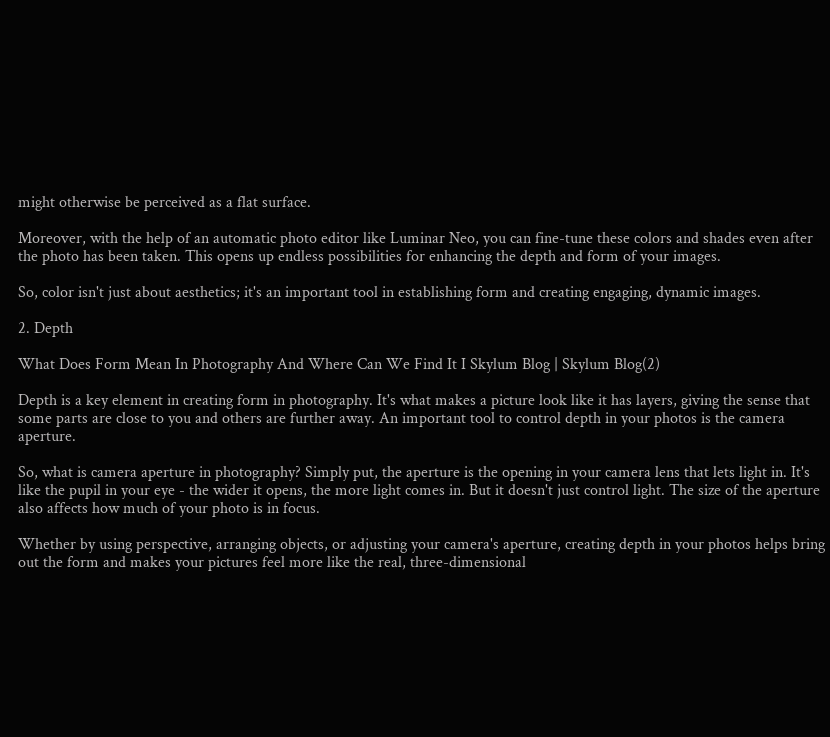might otherwise be perceived as a flat surface.

Moreover, with the help of an automatic photo editor like Luminar Neo, you can fine-tune these colors and shades even after the photo has been taken. This opens up endless possibilities for enhancing the depth and form of your images.

So, color isn't just about aesthetics; it's an important tool in establishing form and creating engaging, dynamic images.

2. Depth

What Does Form Mean In Photography And Where Can We Find It I Skylum Blog | Skylum Blog(2)

Depth is a key element in creating form in photography. It's what makes a picture look like it has layers, giving the sense that some parts are close to you and others are further away. An important tool to control depth in your photos is the camera aperture.

So, what is camera aperture in photography? Simply put, the aperture is the opening in your camera lens that lets light in. It's like the pupil in your eye - the wider it opens, the more light comes in. But it doesn't just control light. The size of the aperture also affects how much of your photo is in focus.

Whether by using perspective, arranging objects, or adjusting your camera's aperture, creating depth in your photos helps bring out the form and makes your pictures feel more like the real, three-dimensional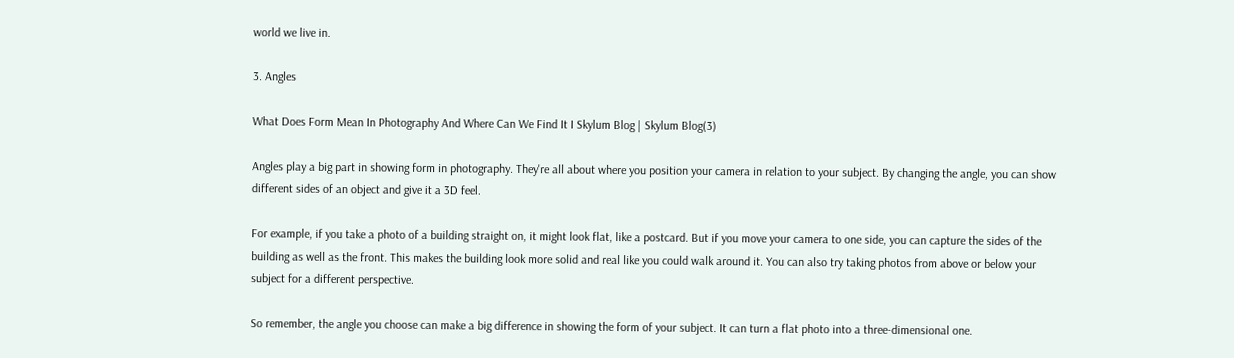world we live in.

3. Angles

What Does Form Mean In Photography And Where Can We Find It I Skylum Blog | Skylum Blog(3)

Angles play a big part in showing form in photography. They're all about where you position your camera in relation to your subject. By changing the angle, you can show different sides of an object and give it a 3D feel.

For example, if you take a photo of a building straight on, it might look flat, like a postcard. But if you move your camera to one side, you can capture the sides of the building as well as the front. This makes the building look more solid and real like you could walk around it. You can also try taking photos from above or below your subject for a different perspective.

So remember, the angle you choose can make a big difference in showing the form of your subject. It can turn a flat photo into a three-dimensional one.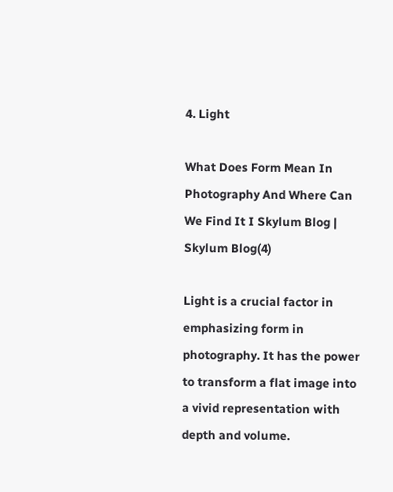4. Light

What Does Form Mean In Photography And Where Can We Find It I Skylum Blog | Skylum Blog(4)

Light is a crucial factor in emphasizing form in photography. It has the power to transform a flat image into a vivid representation with depth and volume.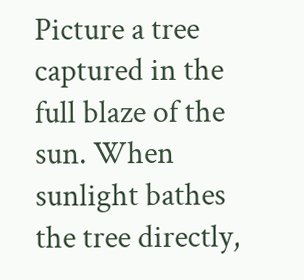Picture a tree captured in the full blaze of the sun. When sunlight bathes the tree directly,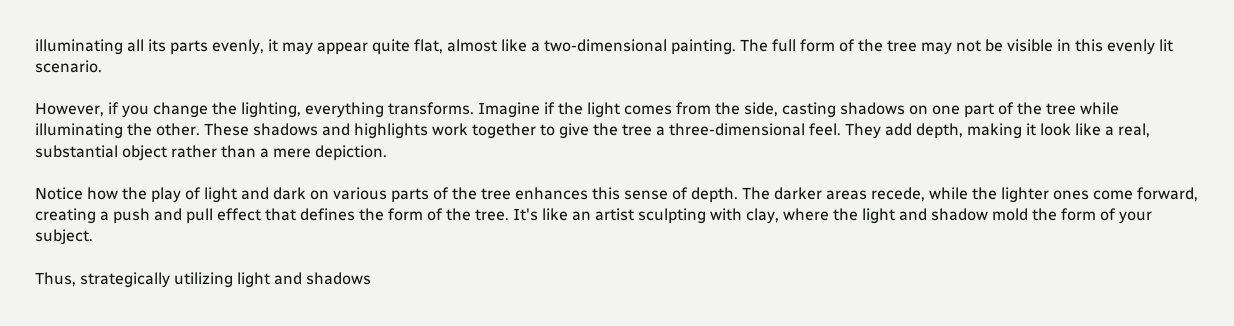illuminating all its parts evenly, it may appear quite flat, almost like a two-dimensional painting. The full form of the tree may not be visible in this evenly lit scenario.

However, if you change the lighting, everything transforms. Imagine if the light comes from the side, casting shadows on one part of the tree while illuminating the other. These shadows and highlights work together to give the tree a three-dimensional feel. They add depth, making it look like a real, substantial object rather than a mere depiction.

Notice how the play of light and dark on various parts of the tree enhances this sense of depth. The darker areas recede, while the lighter ones come forward, creating a push and pull effect that defines the form of the tree. It's like an artist sculpting with clay, where the light and shadow mold the form of your subject.

Thus, strategically utilizing light and shadows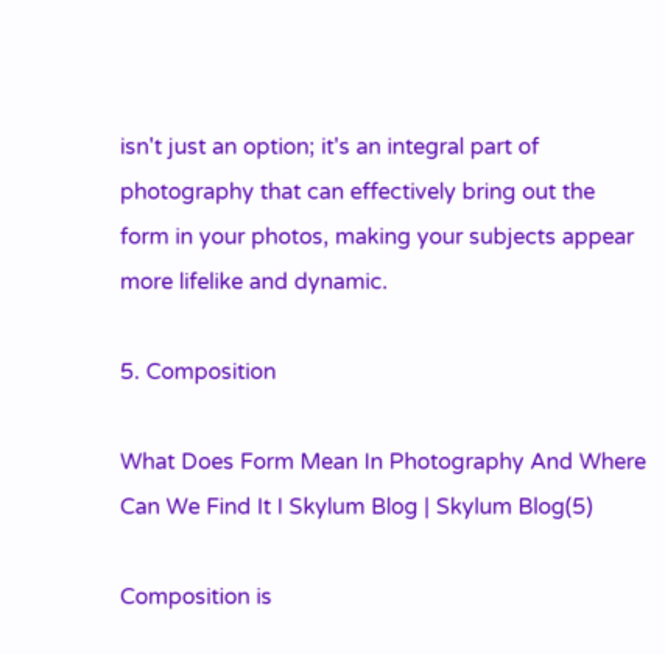isn't just an option; it's an integral part of photography that can effectively bring out the form in your photos, making your subjects appear more lifelike and dynamic.

5. Composition

What Does Form Mean In Photography And Where Can We Find It I Skylum Blog | Skylum Blog(5)

Composition is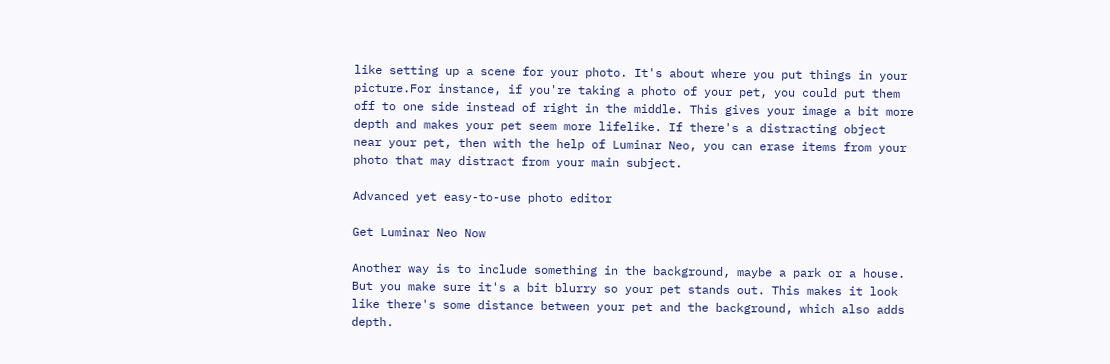like setting up a scene for your photo. It's about where you put things in your picture.For instance, if you're taking a photo of your pet, you could put them off to one side instead of right in the middle. This gives your image a bit more depth and makes your pet seem more lifelike. If there's a distracting object near your pet, then with the help of Luminar Neo, you can erase items from your photo that may distract from your main subject.

Advanced yet easy-to-use photo editor

Get Luminar Neo Now

Another way is to include something in the background, maybe a park or a house. But you make sure it's a bit blurry so your pet stands out. This makes it look like there's some distance between your pet and the background, which also adds depth.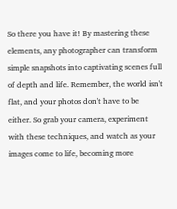So there you have it! By mastering these elements, any photographer can transform simple snapshots into captivating scenes full of depth and life. Remember, the world isn't flat, and your photos don't have to be either. So grab your camera, experiment with these techniques, and watch as your images come to life, becoming more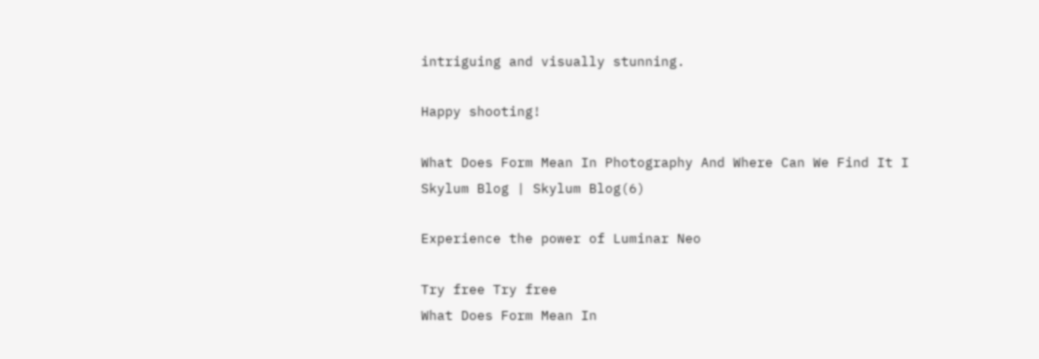intriguing and visually stunning.

Happy shooting!

What Does Form Mean In Photography And Where Can We Find It I Skylum Blog | Skylum Blog(6)

Experience the power of Luminar Neo

Try free Try free
What Does Form Mean In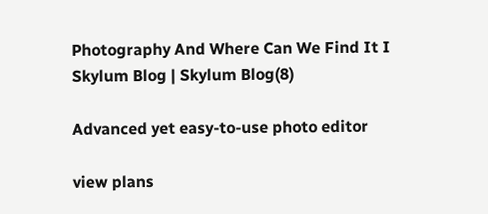Photography And Where Can We Find It I Skylum Blog | Skylum Blog(8)

Advanced yet easy-to-use photo editor

view plans